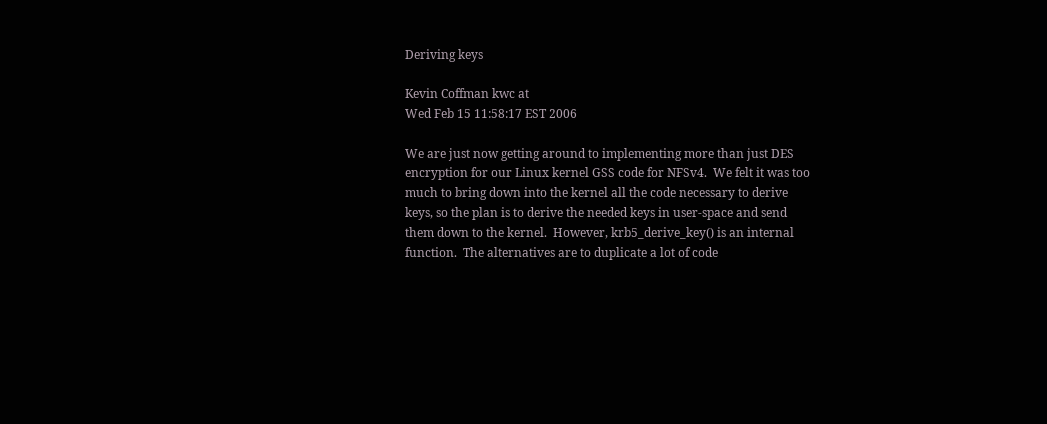Deriving keys

Kevin Coffman kwc at
Wed Feb 15 11:58:17 EST 2006

We are just now getting around to implementing more than just DES
encryption for our Linux kernel GSS code for NFSv4.  We felt it was too
much to bring down into the kernel all the code necessary to derive
keys, so the plan is to derive the needed keys in user-space and send
them down to the kernel.  However, krb5_derive_key() is an internal
function.  The alternatives are to duplicate a lot of code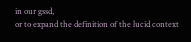in our gssd,
or to expand the definition of the lucid context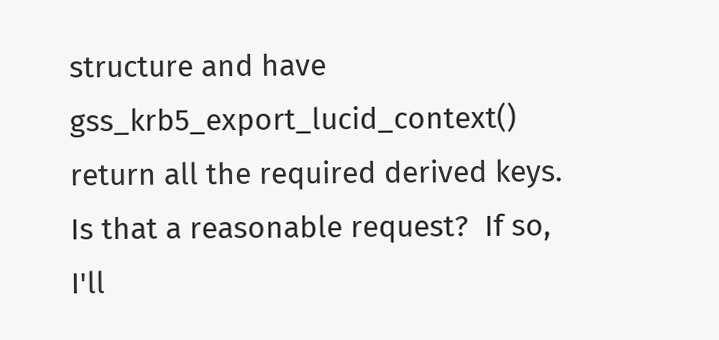structure and have
gss_krb5_export_lucid_context() return all the required derived keys.
Is that a reasonable request?  If so, I'll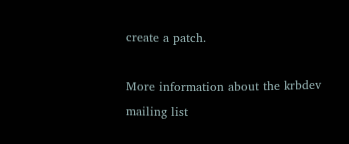create a patch.

More information about the krbdev mailing list